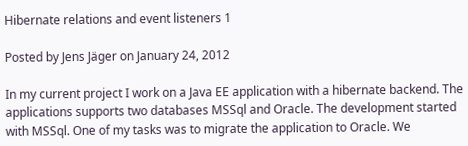Hibernate relations and event listeners 1

Posted by Jens Jäger on January 24, 2012

In my current project I work on a Java EE application with a hibernate backend. The applications supports two databases MSSql and Oracle. The development started with MSSql. One of my tasks was to migrate the application to Oracle. We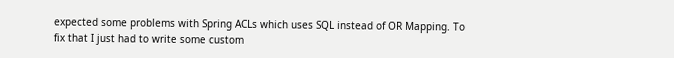expected some problems with Spring ACLs which uses SQL instead of OR Mapping. To fix that I just had to write some custom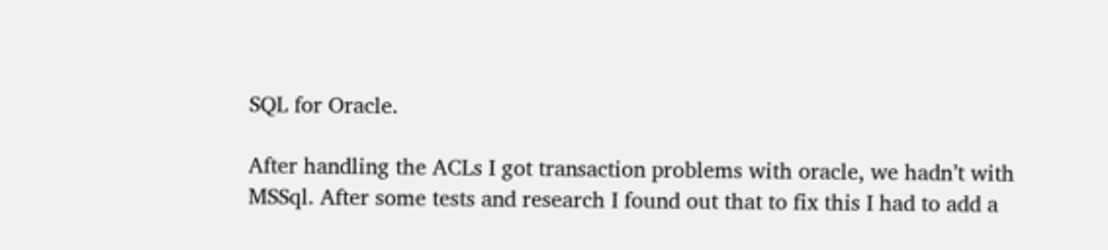SQL for Oracle.

After handling the ACLs I got transaction problems with oracle, we hadn’t with MSSql. After some tests and research I found out that to fix this I had to add a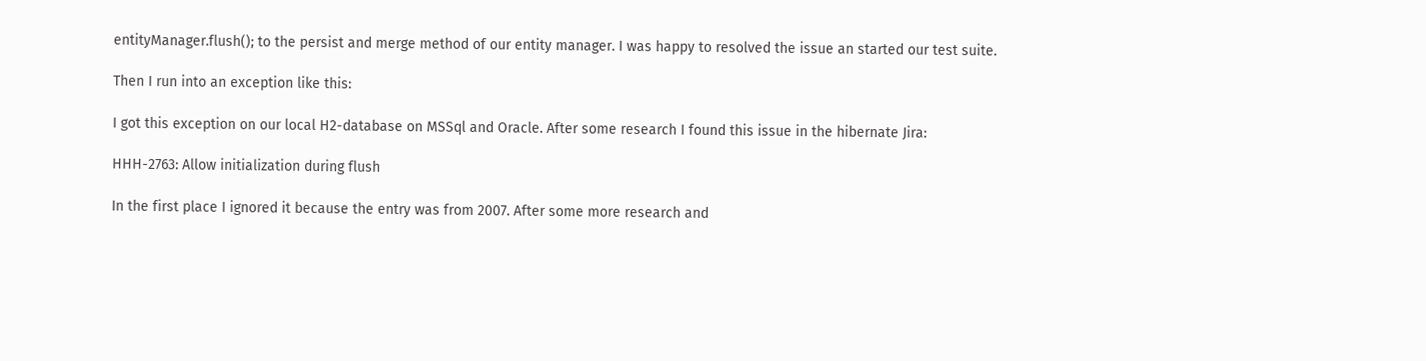entityManager.flush(); to the persist and merge method of our entity manager. I was happy to resolved the issue an started our test suite.

Then I run into an exception like this:

I got this exception on our local H2-database on MSSql and Oracle. After some research I found this issue in the hibernate Jira:

HHH-2763: Allow initialization during flush

In the first place I ignored it because the entry was from 2007. After some more research and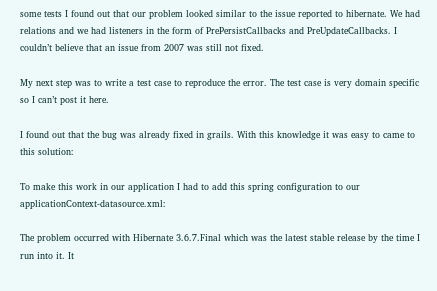some tests I found out that our problem looked similar to the issue reported to hibernate. We had relations and we had listeners in the form of PrePersistCallbacks and PreUpdateCallbacks. I couldn’t believe that an issue from 2007 was still not fixed.

My next step was to write a test case to reproduce the error. The test case is very domain specific so I can’t post it here.

I found out that the bug was already fixed in grails. With this knowledge it was easy to came to this solution:

To make this work in our application I had to add this spring configuration to our applicationContext-datasource.xml:

The problem occurred with Hibernate 3.6.7.Final which was the latest stable release by the time I run into it. It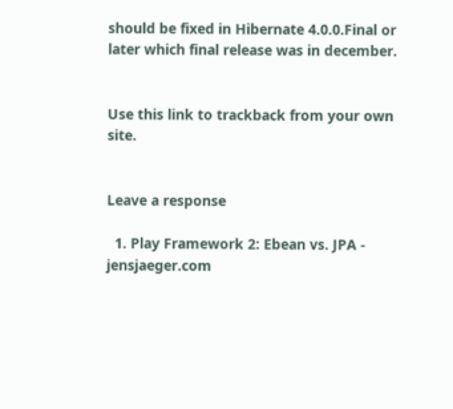should be fixed in Hibernate 4.0.0.Final or later which final release was in december.


Use this link to trackback from your own site.


Leave a response

  1. Play Framework 2: Ebean vs. JPA - jensjaeger.com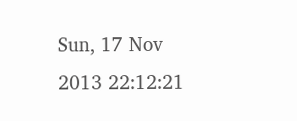Sun, 17 Nov 2013 22:12:21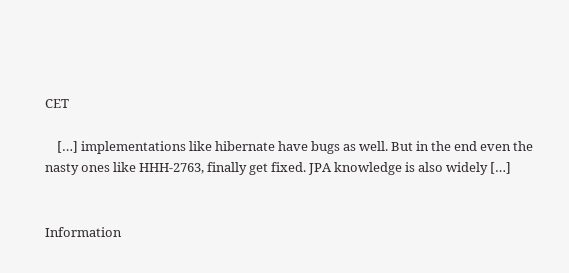CET

    […] implementations like hibernate have bugs as well. But in the end even the nasty ones like HHH-2763, finally get fixed. JPA knowledge is also widely […]


Information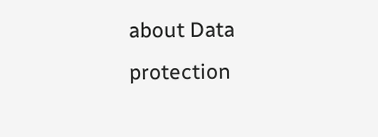about Data protection